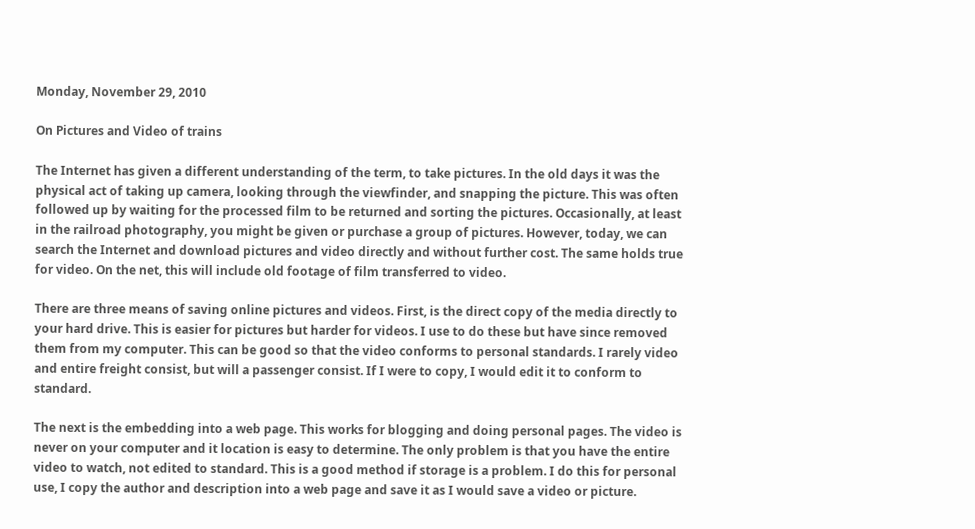Monday, November 29, 2010

On Pictures and Video of trains

The Internet has given a different understanding of the term, to take pictures. In the old days it was the physical act of taking up camera, looking through the viewfinder, and snapping the picture. This was often followed up by waiting for the processed film to be returned and sorting the pictures. Occasionally, at least in the railroad photography, you might be given or purchase a group of pictures. However, today, we can search the Internet and download pictures and video directly and without further cost. The same holds true for video. On the net, this will include old footage of film transferred to video.

There are three means of saving online pictures and videos. First, is the direct copy of the media directly to your hard drive. This is easier for pictures but harder for videos. I use to do these but have since removed them from my computer. This can be good so that the video conforms to personal standards. I rarely video and entire freight consist, but will a passenger consist. If I were to copy, I would edit it to conform to standard.

The next is the embedding into a web page. This works for blogging and doing personal pages. The video is never on your computer and it location is easy to determine. The only problem is that you have the entire video to watch, not edited to standard. This is a good method if storage is a problem. I do this for personal use, I copy the author and description into a web page and save it as I would save a video or picture.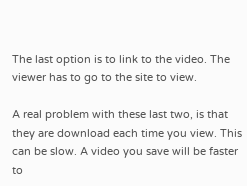The last option is to link to the video. The viewer has to go to the site to view.

A real problem with these last two, is that they are download each time you view. This can be slow. A video you save will be faster to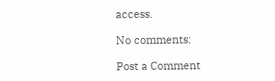access.

No comments:

Post a Comment